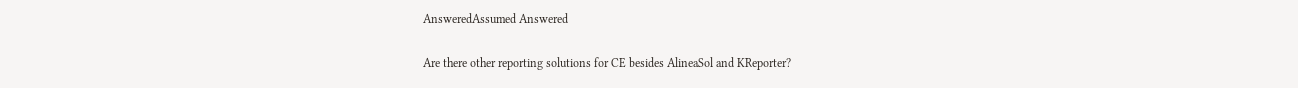AnsweredAssumed Answered

Are there other reporting solutions for CE besides AlineaSol and KReporter?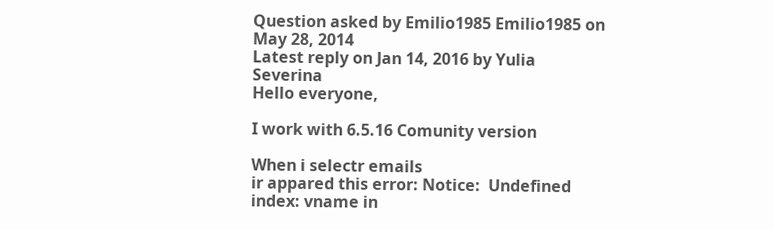Question asked by Emilio1985 Emilio1985 on May 28, 2014
Latest reply on Jan 14, 2016 by Yulia Severina
Hello everyone,

I work with 6.5.16 Comunity version

When i selectr emails
ir appared this error: Notice:  Undefined index: vname in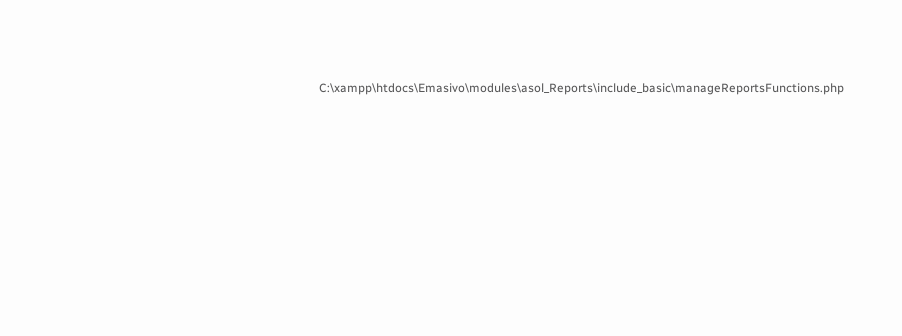C:\xampp\htdocs\Emasivo\modules\asol_Reports\include_basic\manageReportsFunctions.php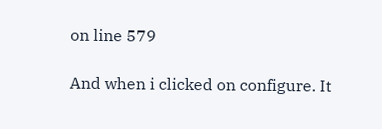on line 579

And when i clicked on configure. It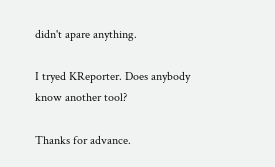didn't apare anything.

I tryed KReporter. Does anybody know another tool?

Thanks for advance.